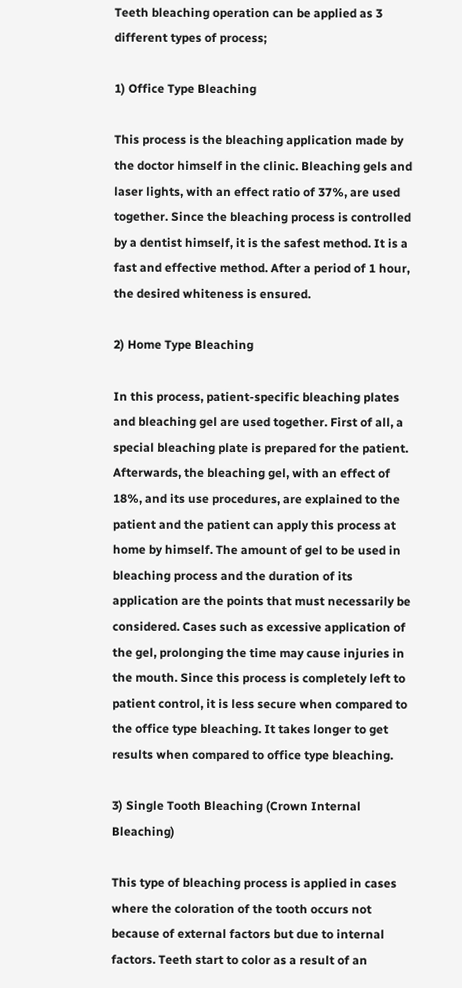Teeth bleaching operation can be applied as 3 different types of process;

1) Office Type Bleaching

This process is the bleaching application made by the doctor himself in the clinic. Bleaching gels and laser lights, with an effect ratio of 37%, are used together. Since the bleaching process is controlled by a dentist himself, it is the safest method. It is a fast and effective method. After a period of 1 hour, the desired whiteness is ensured.

2) Home Type Bleaching

In this process, patient-specific bleaching plates and bleaching gel are used together. First of all, a special bleaching plate is prepared for the patient. Afterwards, the bleaching gel, with an effect of 18%, and its use procedures, are explained to the patient and the patient can apply this process at home by himself. The amount of gel to be used in bleaching process and the duration of its application are the points that must necessarily be considered. Cases such as excessive application of the gel, prolonging the time may cause injuries in the mouth. Since this process is completely left to patient control, it is less secure when compared to the office type bleaching. It takes longer to get results when compared to office type bleaching.

3) Single Tooth Bleaching (Crown Internal Bleaching)

This type of bleaching process is applied in cases where the coloration of the tooth occurs not because of external factors but due to internal factors. Teeth start to color as a result of an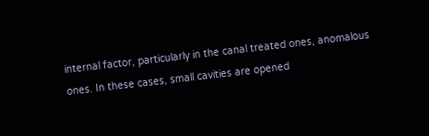internal factor, particularly in the canal treated ones, anomalous ones. In these cases, small cavities are opened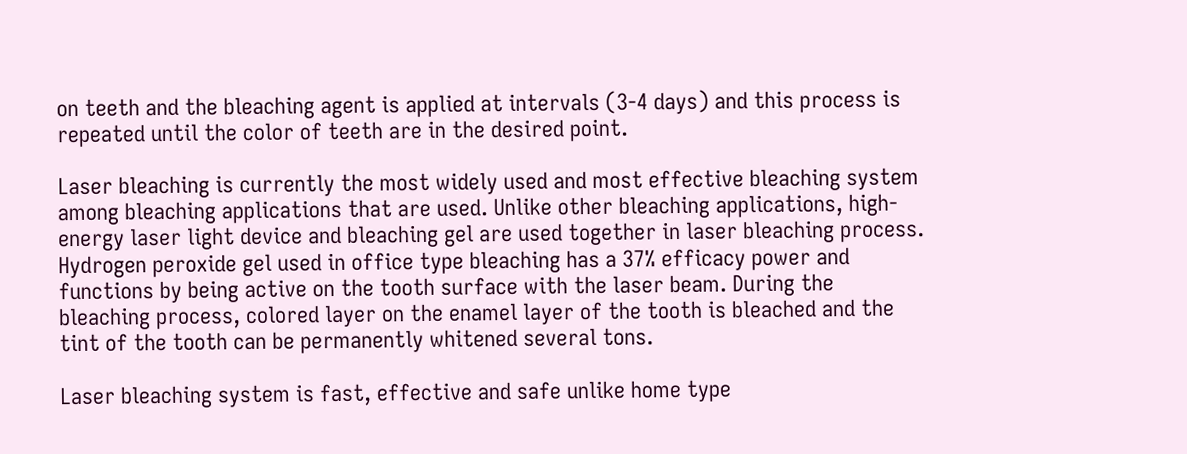on teeth and the bleaching agent is applied at intervals (3-4 days) and this process is repeated until the color of teeth are in the desired point.

Laser bleaching is currently the most widely used and most effective bleaching system among bleaching applications that are used. Unlike other bleaching applications, high-energy laser light device and bleaching gel are used together in laser bleaching process. Hydrogen peroxide gel used in office type bleaching has a 37% efficacy power and functions by being active on the tooth surface with the laser beam. During the bleaching process, colored layer on the enamel layer of the tooth is bleached and the tint of the tooth can be permanently whitened several tons.

Laser bleaching system is fast, effective and safe unlike home type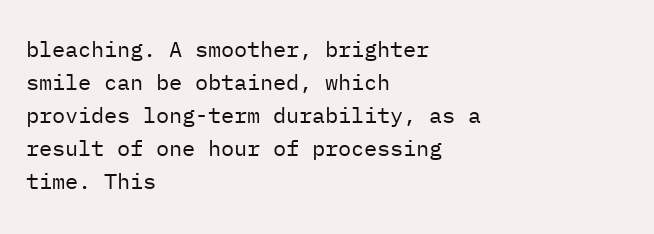bleaching. A smoother, brighter smile can be obtained, which provides long-term durability, as a result of one hour of processing time. This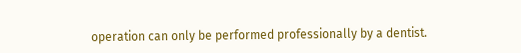operation can only be performed professionally by a dentist.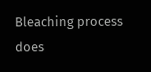Bleaching process does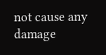not cause any damage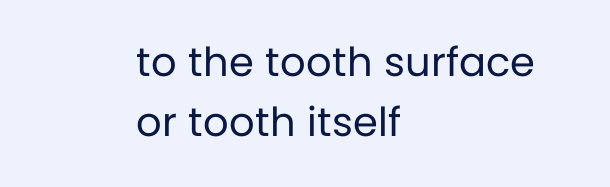to the tooth surface or tooth itself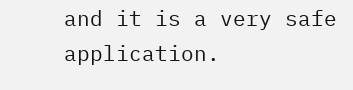and it is a very safe application.